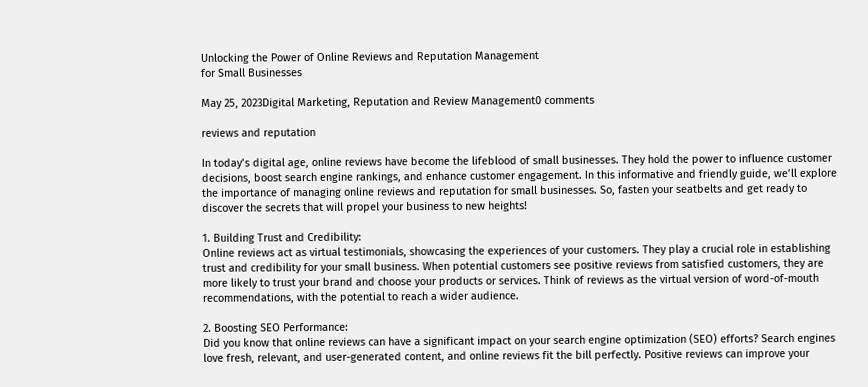Unlocking the Power of Online Reviews and Reputation Management
for Small Businesses

May 25, 2023Digital Marketing, Reputation and Review Management0 comments

reviews and reputation

In today’s digital age, online reviews have become the lifeblood of small businesses. They hold the power to influence customer decisions, boost search engine rankings, and enhance customer engagement. In this informative and friendly guide, we’ll explore the importance of managing online reviews and reputation for small businesses. So, fasten your seatbelts and get ready to discover the secrets that will propel your business to new heights!

1. Building Trust and Credibility:
Online reviews act as virtual testimonials, showcasing the experiences of your customers. They play a crucial role in establishing trust and credibility for your small business. When potential customers see positive reviews from satisfied customers, they are more likely to trust your brand and choose your products or services. Think of reviews as the virtual version of word-of-mouth recommendations, with the potential to reach a wider audience.

2. Boosting SEO Performance:
Did you know that online reviews can have a significant impact on your search engine optimization (SEO) efforts? Search engines love fresh, relevant, and user-generated content, and online reviews fit the bill perfectly. Positive reviews can improve your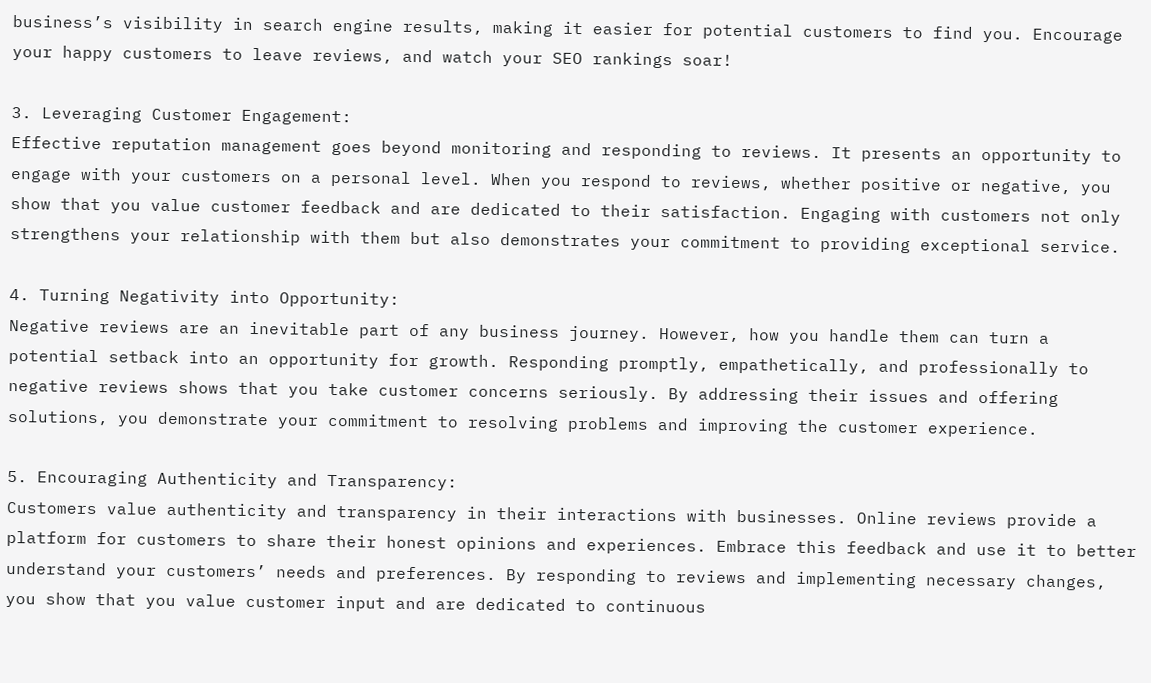business’s visibility in search engine results, making it easier for potential customers to find you. Encourage your happy customers to leave reviews, and watch your SEO rankings soar!

3. Leveraging Customer Engagement:
Effective reputation management goes beyond monitoring and responding to reviews. It presents an opportunity to engage with your customers on a personal level. When you respond to reviews, whether positive or negative, you show that you value customer feedback and are dedicated to their satisfaction. Engaging with customers not only strengthens your relationship with them but also demonstrates your commitment to providing exceptional service.

4. Turning Negativity into Opportunity:
Negative reviews are an inevitable part of any business journey. However, how you handle them can turn a potential setback into an opportunity for growth. Responding promptly, empathetically, and professionally to negative reviews shows that you take customer concerns seriously. By addressing their issues and offering solutions, you demonstrate your commitment to resolving problems and improving the customer experience.

5. Encouraging Authenticity and Transparency:
Customers value authenticity and transparency in their interactions with businesses. Online reviews provide a platform for customers to share their honest opinions and experiences. Embrace this feedback and use it to better understand your customers’ needs and preferences. By responding to reviews and implementing necessary changes, you show that you value customer input and are dedicated to continuous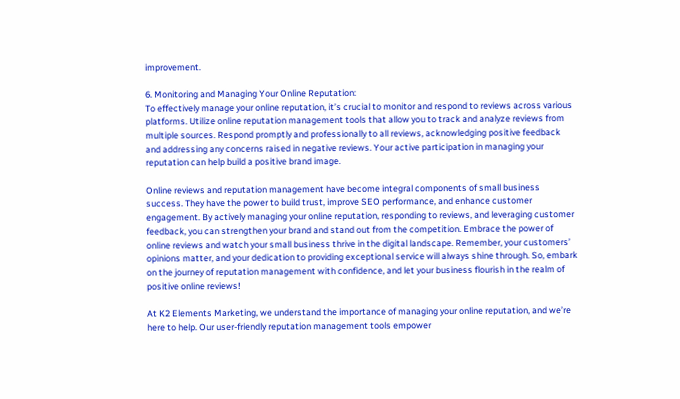improvement.

6. Monitoring and Managing Your Online Reputation:
To effectively manage your online reputation, it’s crucial to monitor and respond to reviews across various platforms. Utilize online reputation management tools that allow you to track and analyze reviews from multiple sources. Respond promptly and professionally to all reviews, acknowledging positive feedback and addressing any concerns raised in negative reviews. Your active participation in managing your reputation can help build a positive brand image.

Online reviews and reputation management have become integral components of small business success. They have the power to build trust, improve SEO performance, and enhance customer engagement. By actively managing your online reputation, responding to reviews, and leveraging customer feedback, you can strengthen your brand and stand out from the competition. Embrace the power of online reviews and watch your small business thrive in the digital landscape. Remember, your customers’ opinions matter, and your dedication to providing exceptional service will always shine through. So, embark on the journey of reputation management with confidence, and let your business flourish in the realm of positive online reviews!

At K2 Elements Marketing, we understand the importance of managing your online reputation, and we’re here to help. Our user-friendly reputation management tools empower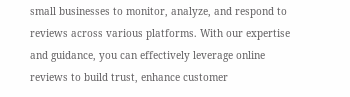small businesses to monitor, analyze, and respond to reviews across various platforms. With our expertise and guidance, you can effectively leverage online reviews to build trust, enhance customer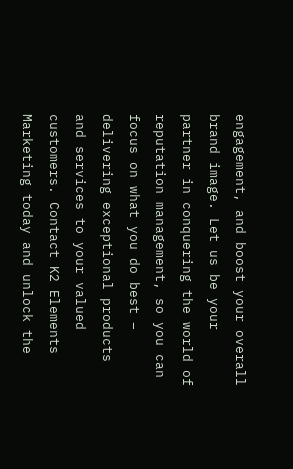engagement, and boost your overall brand image. Let us be your partner in conquering the world of reputation management, so you can focus on what you do best – delivering exceptional products and services to your valued customers. Contact K2 Elements Marketing today and unlock the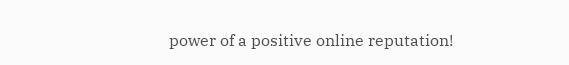power of a positive online reputation!